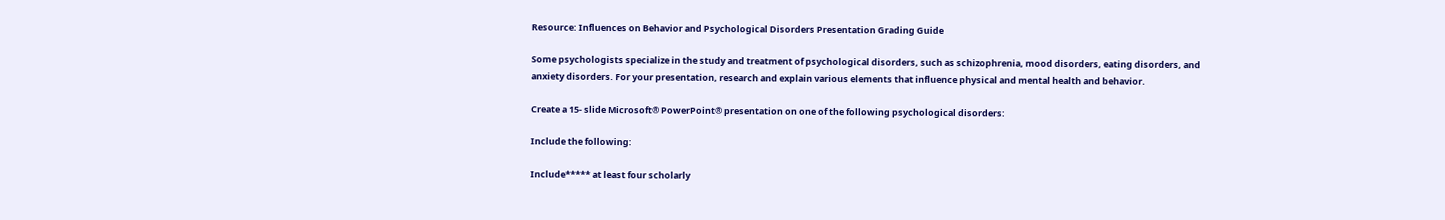Resource: Influences on Behavior and Psychological Disorders Presentation Grading Guide

Some psychologists specialize in the study and treatment of psychological disorders, such as schizophrenia, mood disorders, eating disorders, and anxiety disorders. For your presentation, research and explain various elements that influence physical and mental health and behavior.

Create a 15- slide Microsoft® PowerPoint® presentation on one of the following psychological disorders:

Include the following:

Include***** at least four scholarly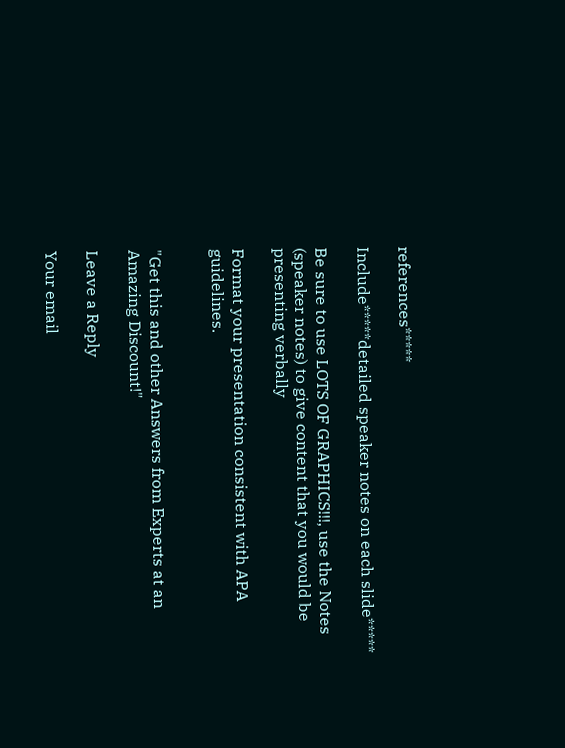references*****

Include*****detailed speaker notes on each slide*****

Be sure to use LOTS OF GRAPHICS!!!, use the Notes (speaker notes) to give content that you would be presenting verbally

Format your presentation consistent with APA guidelines.


"Get this and other Answers from Experts at an Amazing Discount!"

Leave a Reply

Your email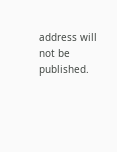address will not be published.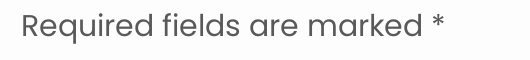Required fields are marked *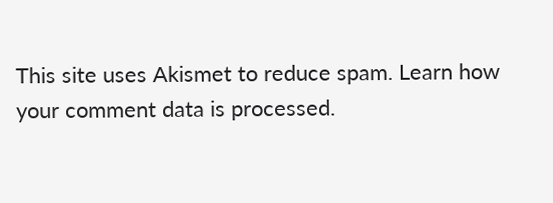This site uses Akismet to reduce spam. Learn how your comment data is processed.